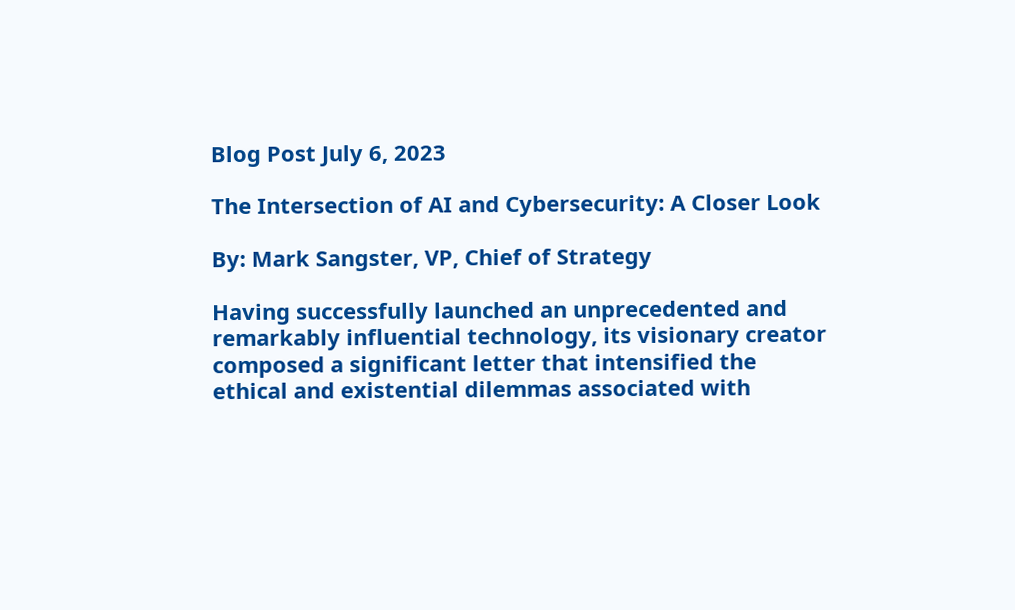Blog Post July 6, 2023

The Intersection of AI and Cybersecurity: A Closer Look

By: Mark Sangster, VP, Chief of Strategy

Having successfully launched an unprecedented and remarkably influential technology, its visionary creator composed a significant letter that intensified the ethical and existential dilemmas associated with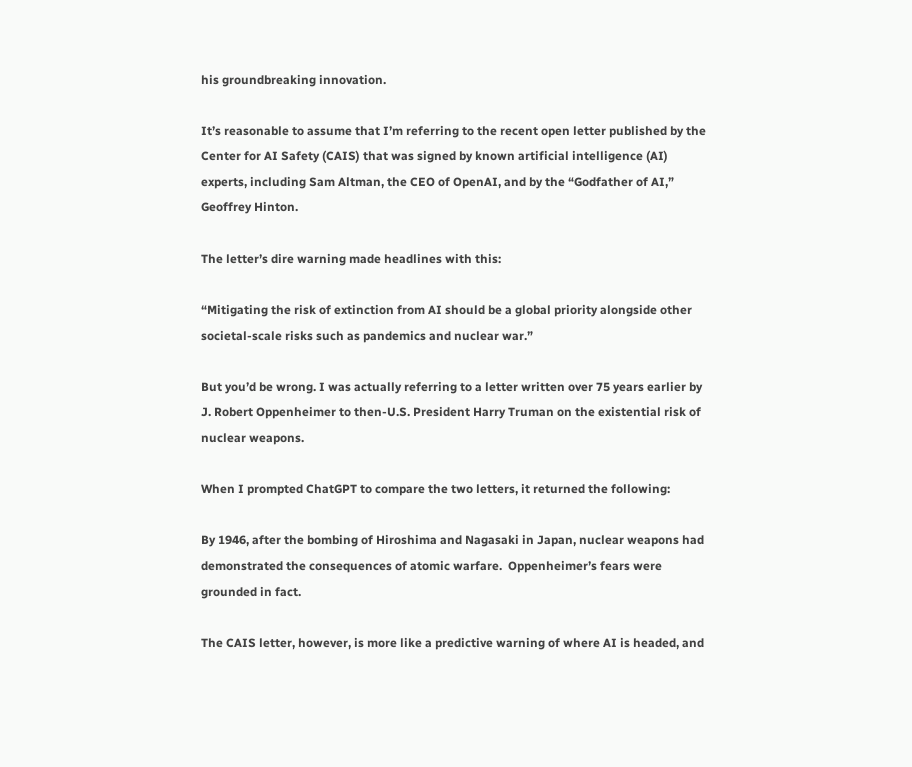his groundbreaking innovation.

It’s reasonable to assume that I’m referring to the recent open letter published by the Center for AI Safety (CAIS) that was signed by known artificial intelligence (AI) experts, including Sam Altman, the CEO of OpenAI, and by the “Godfather of AI,” Geoffrey Hinton.

The letter’s dire warning made headlines with this:

“Mitigating the risk of extinction from AI should be a global priority alongside other societal-scale risks such as pandemics and nuclear war.”

But you’d be wrong. I was actually referring to a letter written over 75 years earlier by J. Robert Oppenheimer to then-U.S. President Harry Truman on the existential risk of nuclear weapons.

When I prompted ChatGPT to compare the two letters, it returned the following:

By 1946, after the bombing of Hiroshima and Nagasaki in Japan, nuclear weapons had demonstrated the consequences of atomic warfare.  Oppenheimer’s fears were grounded in fact.

The CAIS letter, however, is more like a predictive warning of where AI is headed, and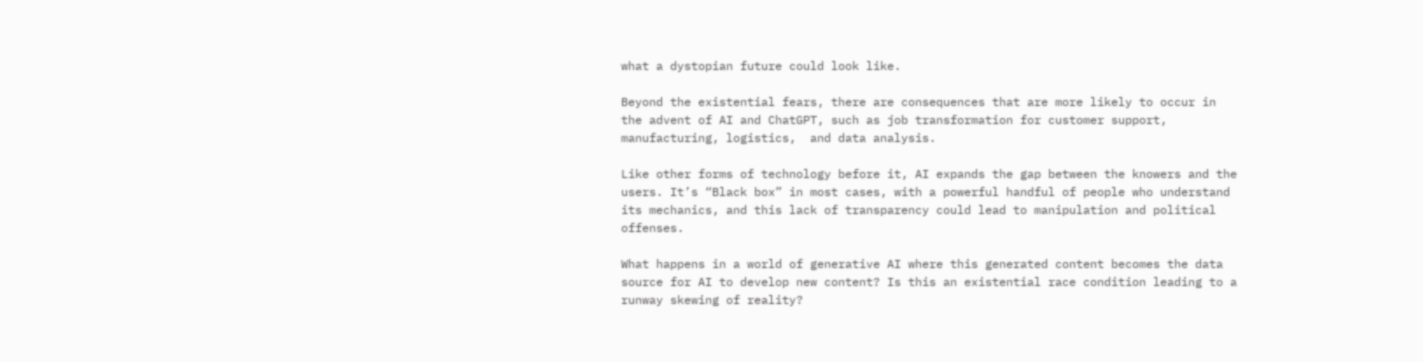what a dystopian future could look like.

Beyond the existential fears, there are consequences that are more likely to occur in the advent of AI and ChatGPT, such as job transformation for customer support, manufacturing, logistics,  and data analysis.

Like other forms of technology before it, AI expands the gap between the knowers and the users. It’s “Black box” in most cases, with a powerful handful of people who understand its mechanics, and this lack of transparency could lead to manipulation and political offenses.

What happens in a world of generative AI where this generated content becomes the data source for AI to develop new content? Is this an existential race condition leading to a runway skewing of reality?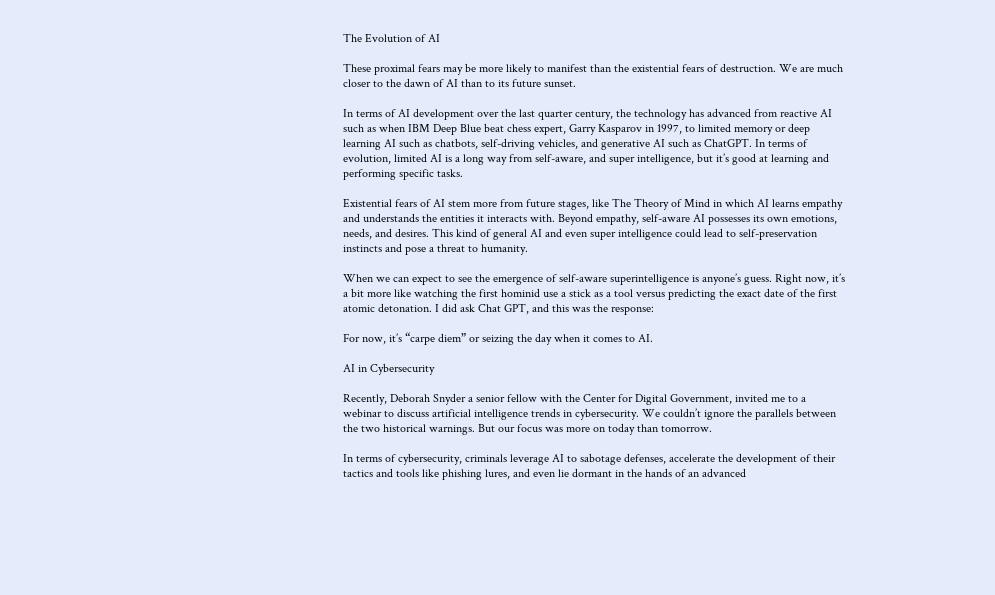The Evolution of AI

These proximal fears may be more likely to manifest than the existential fears of destruction. We are much closer to the dawn of AI than to its future sunset.

In terms of AI development over the last quarter century, the technology has advanced from reactive AI such as when IBM Deep Blue beat chess expert, Garry Kasparov in 1997, to limited memory or deep learning AI such as chatbots, self-driving vehicles, and generative AI such as ChatGPT. In terms of evolution, limited AI is a long way from self-aware, and super intelligence, but it’s good at learning and performing specific tasks.

Existential fears of AI stem more from future stages, like The Theory of Mind in which AI learns empathy and understands the entities it interacts with. Beyond empathy, self-aware AI possesses its own emotions, needs, and desires. This kind of general AI and even super intelligence could lead to self-preservation instincts and pose a threat to humanity.

When we can expect to see the emergence of self-aware superintelligence is anyone’s guess. Right now, it’s a bit more like watching the first hominid use a stick as a tool versus predicting the exact date of the first atomic detonation. I did ask Chat GPT, and this was the response:

For now, it’s “carpe diem” or seizing the day when it comes to AI.

AI in Cybersecurity

Recently, Deborah Snyder a senior fellow with the Center for Digital Government, invited me to a webinar to discuss artificial intelligence trends in cybersecurity. We couldn’t ignore the parallels between the two historical warnings. But our focus was more on today than tomorrow.

In terms of cybersecurity, criminals leverage AI to sabotage defenses, accelerate the development of their tactics and tools like phishing lures, and even lie dormant in the hands of an advanced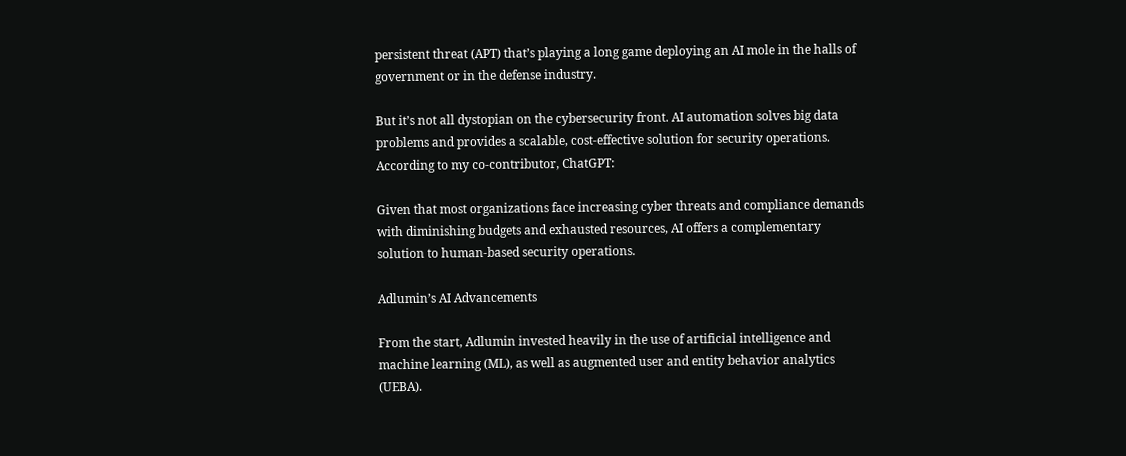persistent threat (APT) that’s playing a long game deploying an AI mole in the halls of government or in the defense industry.

But it’s not all dystopian on the cybersecurity front. AI automation solves big data problems and provides a scalable, cost-effective solution for security operations. According to my co-contributor, ChatGPT:

Given that most organizations face increasing cyber threats and compliance demands with diminishing budgets and exhausted resources, AI offers a complementary solution to human-based security operations.

Adlumin’s AI Advancements

From the start, Adlumin invested heavily in the use of artificial intelligence and machine learning (ML), as well as augmented user and entity behavior analytics (UEBA).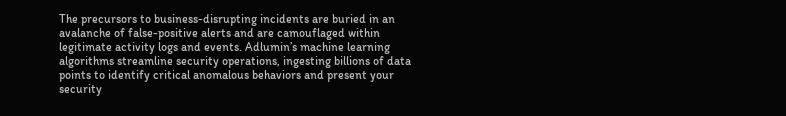The precursors to business-disrupting incidents are buried in an avalanche of false-positive alerts and are camouflaged within legitimate activity logs and events. Adlumin’s machine learning algorithms streamline security operations, ingesting billions of data points to identify critical anomalous behaviors and present your security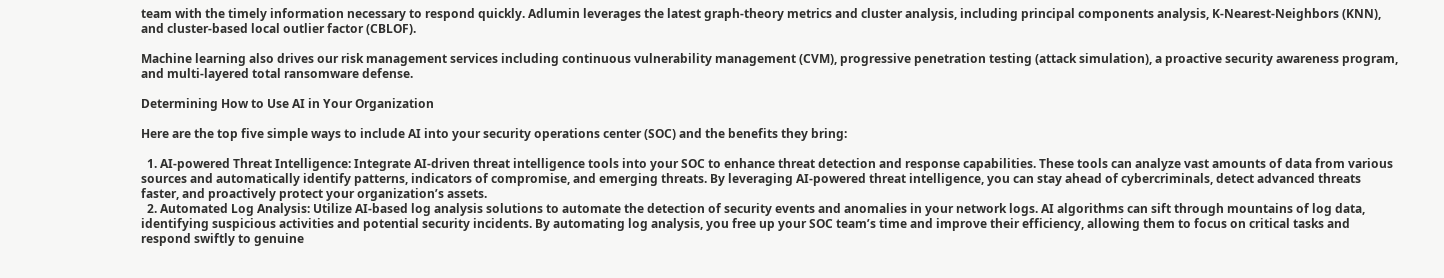team with the timely information necessary to respond quickly. Adlumin leverages the latest graph-theory metrics and cluster analysis, including principal components analysis, K-Nearest-Neighbors (KNN), and cluster-based local outlier factor (CBLOF).

Machine learning also drives our risk management services including continuous vulnerability management (CVM), progressive penetration testing (attack simulation), a proactive security awareness program, and multi-layered total ransomware defense.

Determining How to Use AI in Your Organization

Here are the top five simple ways to include AI into your security operations center (SOC) and the benefits they bring:

  1. AI-powered Threat Intelligence: Integrate AI-driven threat intelligence tools into your SOC to enhance threat detection and response capabilities. These tools can analyze vast amounts of data from various sources and automatically identify patterns, indicators of compromise, and emerging threats. By leveraging AI-powered threat intelligence, you can stay ahead of cybercriminals, detect advanced threats faster, and proactively protect your organization’s assets.
  2. Automated Log Analysis: Utilize AI-based log analysis solutions to automate the detection of security events and anomalies in your network logs. AI algorithms can sift through mountains of log data, identifying suspicious activities and potential security incidents. By automating log analysis, you free up your SOC team’s time and improve their efficiency, allowing them to focus on critical tasks and respond swiftly to genuine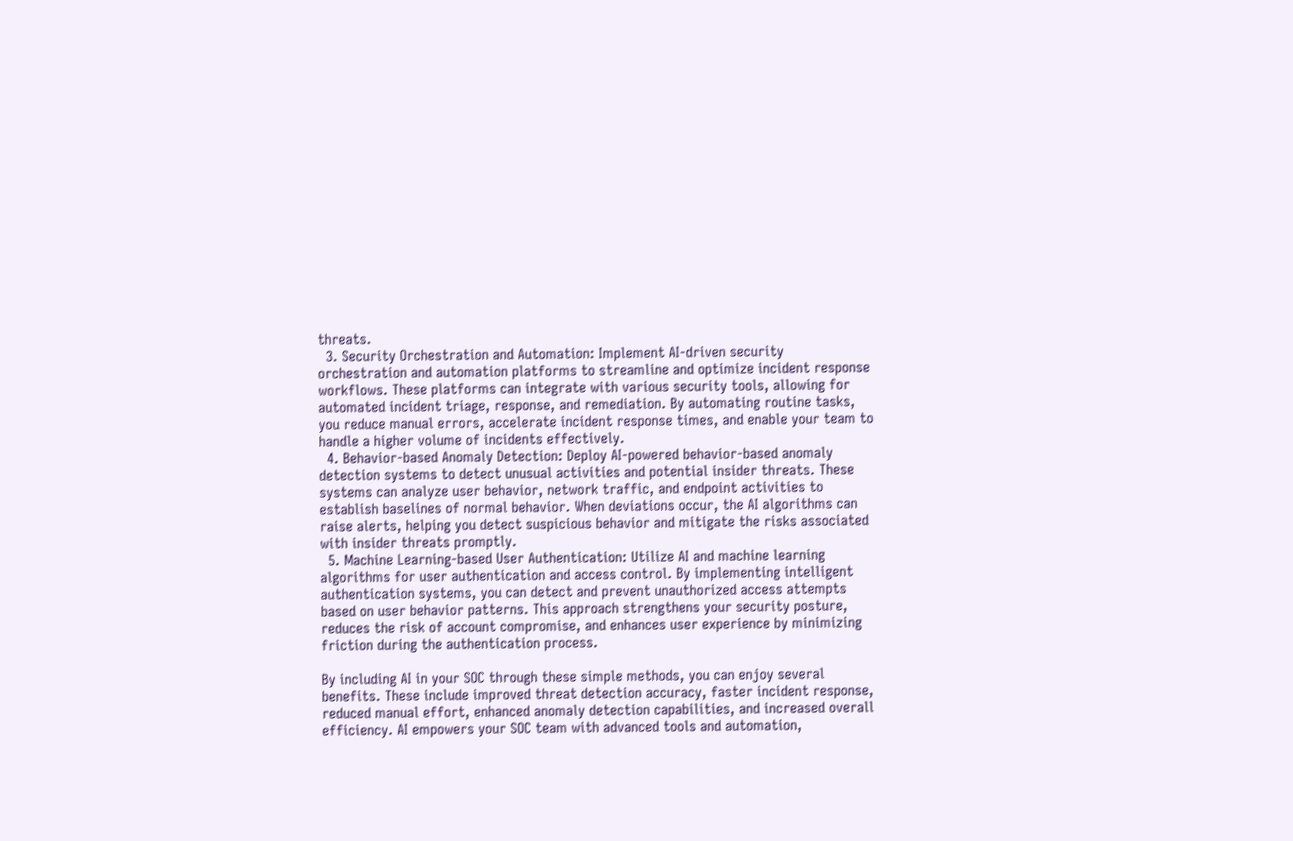threats.
  3. Security Orchestration and Automation: Implement AI-driven security orchestration and automation platforms to streamline and optimize incident response workflows. These platforms can integrate with various security tools, allowing for automated incident triage, response, and remediation. By automating routine tasks, you reduce manual errors, accelerate incident response times, and enable your team to handle a higher volume of incidents effectively.
  4. Behavior-based Anomaly Detection: Deploy AI-powered behavior-based anomaly detection systems to detect unusual activities and potential insider threats. These systems can analyze user behavior, network traffic, and endpoint activities to establish baselines of normal behavior. When deviations occur, the AI algorithms can raise alerts, helping you detect suspicious behavior and mitigate the risks associated with insider threats promptly.
  5. Machine Learning-based User Authentication: Utilize AI and machine learning algorithms for user authentication and access control. By implementing intelligent authentication systems, you can detect and prevent unauthorized access attempts based on user behavior patterns. This approach strengthens your security posture, reduces the risk of account compromise, and enhances user experience by minimizing friction during the authentication process.

By including AI in your SOC through these simple methods, you can enjoy several benefits. These include improved threat detection accuracy, faster incident response, reduced manual effort, enhanced anomaly detection capabilities, and increased overall efficiency. AI empowers your SOC team with advanced tools and automation,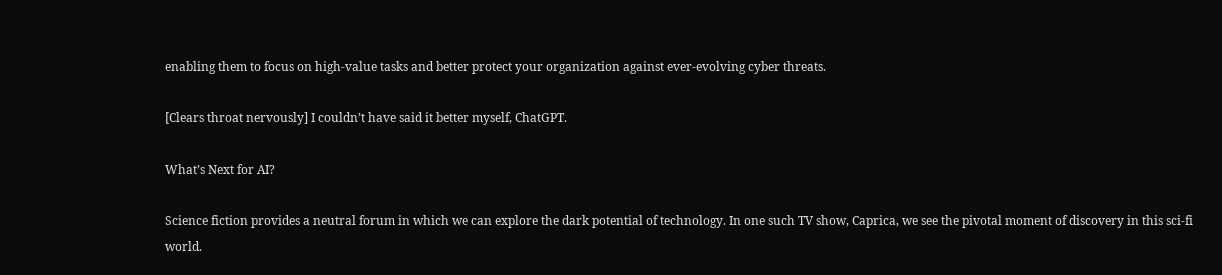enabling them to focus on high-value tasks and better protect your organization against ever-evolving cyber threats.

[Clears throat nervously] I couldn’t have said it better myself, ChatGPT.

What’s Next for AI?

Science fiction provides a neutral forum in which we can explore the dark potential of technology. In one such TV show, Caprica, we see the pivotal moment of discovery in this sci-fi world.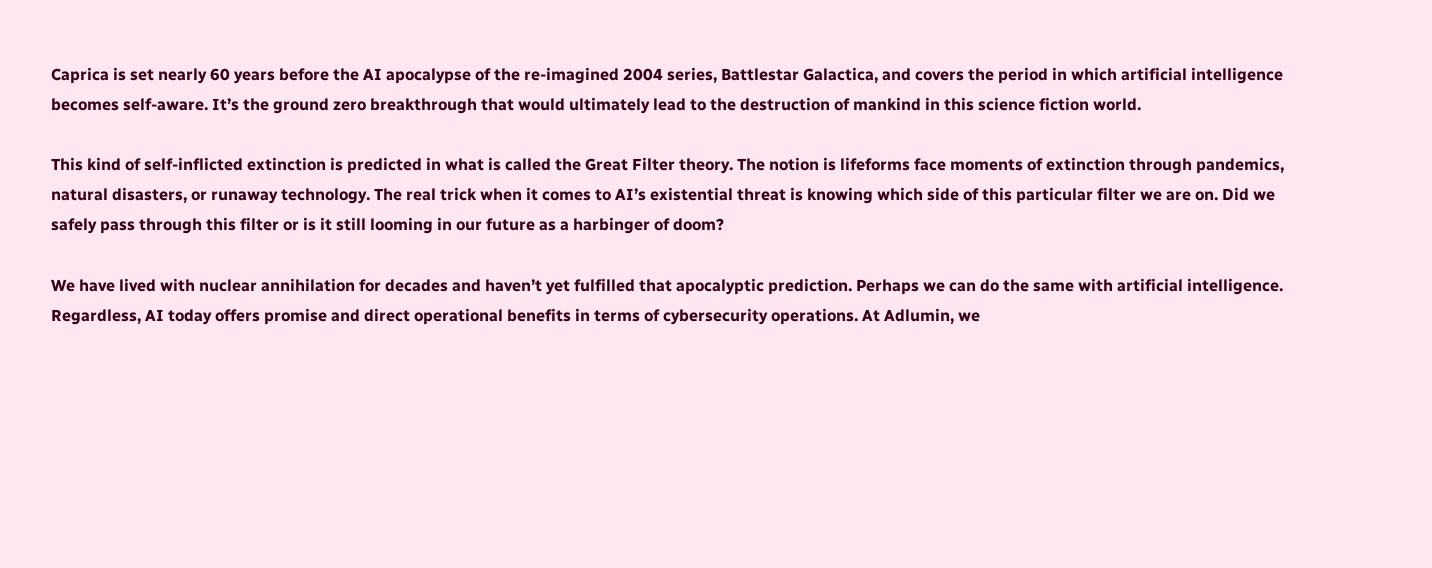Caprica is set nearly 60 years before the AI apocalypse of the re-imagined 2004 series, Battlestar Galactica, and covers the period in which artificial intelligence becomes self-aware. It’s the ground zero breakthrough that would ultimately lead to the destruction of mankind in this science fiction world.

This kind of self-inflicted extinction is predicted in what is called the Great Filter theory. The notion is lifeforms face moments of extinction through pandemics, natural disasters, or runaway technology. The real trick when it comes to AI’s existential threat is knowing which side of this particular filter we are on. Did we safely pass through this filter or is it still looming in our future as a harbinger of doom?

We have lived with nuclear annihilation for decades and haven’t yet fulfilled that apocalyptic prediction. Perhaps we can do the same with artificial intelligence. Regardless, AI today offers promise and direct operational benefits in terms of cybersecurity operations. At Adlumin, we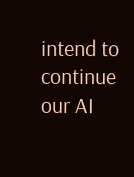intend to continue our AI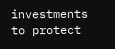investments to protect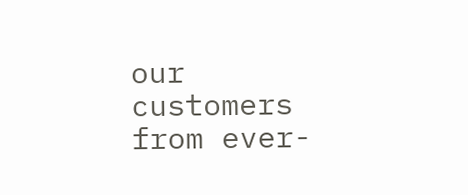our customers from ever-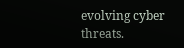evolving cyber threats.